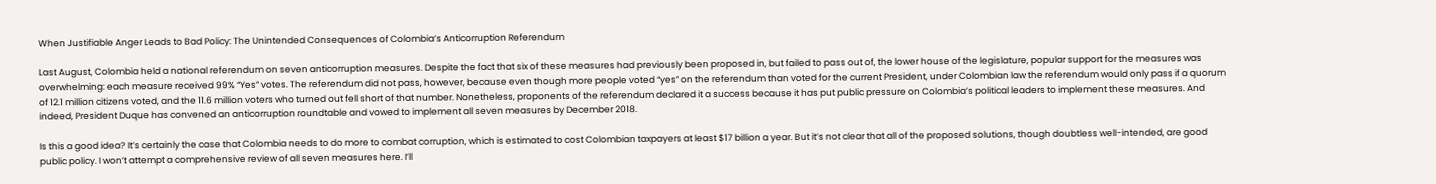When Justifiable Anger Leads to Bad Policy: The Unintended Consequences of Colombia’s Anticorruption Referendum

Last August, Colombia held a national referendum on seven anticorruption measures. Despite the fact that six of these measures had previously been proposed in, but failed to pass out of, the lower house of the legislature, popular support for the measures was overwhelming: each measure received 99% “Yes” votes. The referendum did not pass, however, because even though more people voted “yes” on the referendum than voted for the current President, under Colombian law the referendum would only pass if a quorum of 12.1 million citizens voted, and the 11.6 million voters who turned out fell short of that number. Nonetheless, proponents of the referendum declared it a success because it has put public pressure on Colombia’s political leaders to implement these measures. And indeed, President Duque has convened an anticorruption roundtable and vowed to implement all seven measures by December 2018.

Is this a good idea? It’s certainly the case that Colombia needs to do more to combat corruption, which is estimated to cost Colombian taxpayers at least $17 billion a year. But it’s not clear that all of the proposed solutions, though doubtless well-intended, are good public policy. I won’t attempt a comprehensive review of all seven measures here. I’ll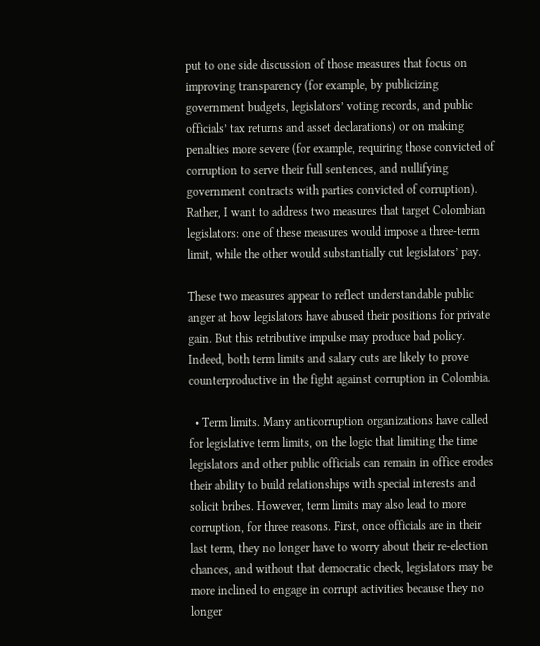put to one side discussion of those measures that focus on improving transparency (for example, by publicizing government budgets, legislators’ voting records, and public officials’ tax returns and asset declarations) or on making penalties more severe (for example, requiring those convicted of corruption to serve their full sentences, and nullifying government contracts with parties convicted of corruption). Rather, I want to address two measures that target Colombian legislators: one of these measures would impose a three-term limit, while the other would substantially cut legislators’ pay.

These two measures appear to reflect understandable public anger at how legislators have abused their positions for private gain. But this retributive impulse may produce bad policy. Indeed, both term limits and salary cuts are likely to prove counterproductive in the fight against corruption in Colombia.

  • Term limits. Many anticorruption organizations have called for legislative term limits, on the logic that limiting the time legislators and other public officials can remain in office erodes their ability to build relationships with special interests and solicit bribes. However, term limits may also lead to more corruption, for three reasons. First, once officials are in their last term, they no longer have to worry about their re-election chances, and without that democratic check, legislators may be more inclined to engage in corrupt activities because they no longer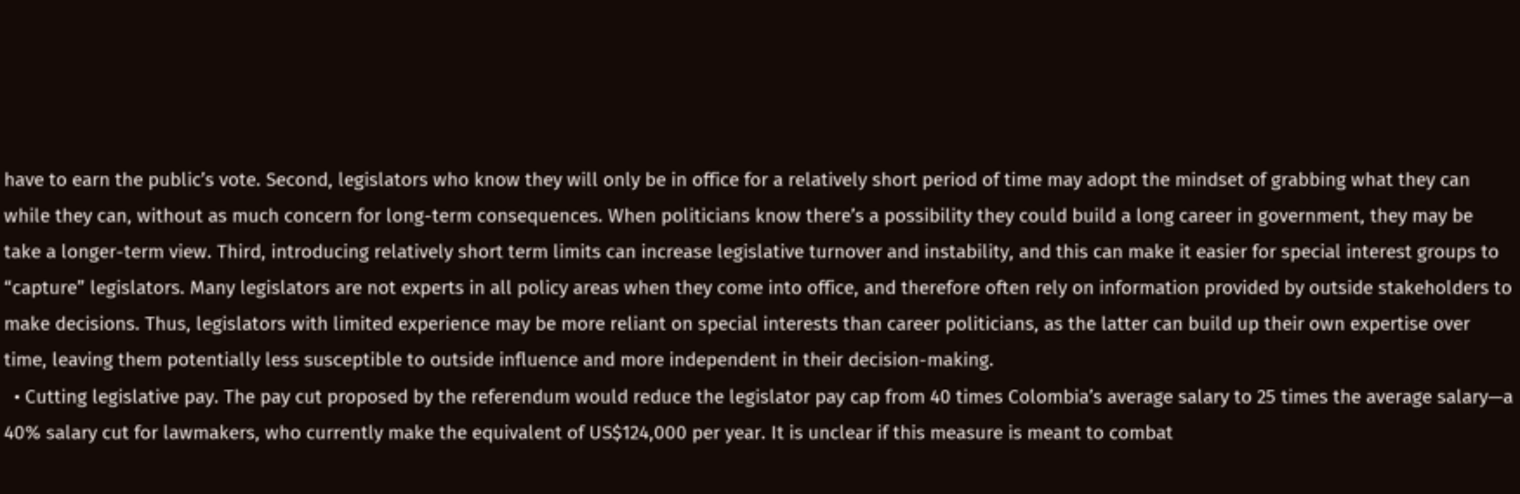have to earn the public’s vote. Second, legislators who know they will only be in office for a relatively short period of time may adopt the mindset of grabbing what they can while they can, without as much concern for long-term consequences. When politicians know there’s a possibility they could build a long career in government, they may be take a longer-term view. Third, introducing relatively short term limits can increase legislative turnover and instability, and this can make it easier for special interest groups to “capture” legislators. Many legislators are not experts in all policy areas when they come into office, and therefore often rely on information provided by outside stakeholders to make decisions. Thus, legislators with limited experience may be more reliant on special interests than career politicians, as the latter can build up their own expertise over time, leaving them potentially less susceptible to outside influence and more independent in their decision-making.
  • Cutting legislative pay. The pay cut proposed by the referendum would reduce the legislator pay cap from 40 times Colombia’s average salary to 25 times the average salary—a 40% salary cut for lawmakers, who currently make the equivalent of US$124,000 per year. It is unclear if this measure is meant to combat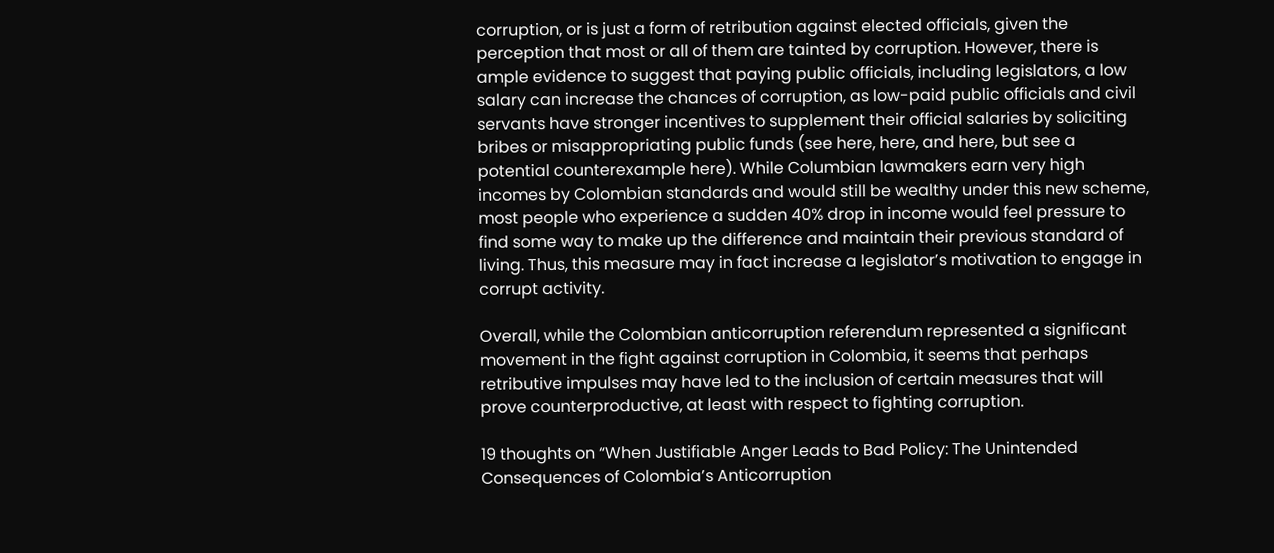corruption, or is just a form of retribution against elected officials, given the perception that most or all of them are tainted by corruption. However, there is ample evidence to suggest that paying public officials, including legislators, a low salary can increase the chances of corruption, as low-paid public officials and civil servants have stronger incentives to supplement their official salaries by soliciting bribes or misappropriating public funds (see here, here, and here, but see a potential counterexample here). While Columbian lawmakers earn very high incomes by Colombian standards and would still be wealthy under this new scheme, most people who experience a sudden 40% drop in income would feel pressure to find some way to make up the difference and maintain their previous standard of living. Thus, this measure may in fact increase a legislator’s motivation to engage in corrupt activity.

Overall, while the Colombian anticorruption referendum represented a significant movement in the fight against corruption in Colombia, it seems that perhaps retributive impulses may have led to the inclusion of certain measures that will prove counterproductive, at least with respect to fighting corruption.

19 thoughts on “When Justifiable Anger Leads to Bad Policy: The Unintended Consequences of Colombia’s Anticorruption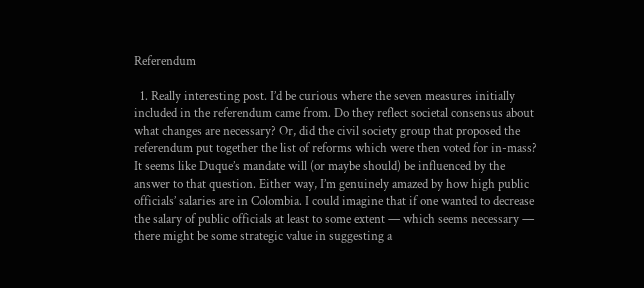Referendum

  1. Really interesting post. I’d be curious where the seven measures initially included in the referendum came from. Do they reflect societal consensus about what changes are necessary? Or, did the civil society group that proposed the referendum put together the list of reforms which were then voted for in-mass? It seems like Duque’s mandate will (or maybe should) be influenced by the answer to that question. Either way, I’m genuinely amazed by how high public officials’ salaries are in Colombia. I could imagine that if one wanted to decrease the salary of public officials at least to some extent — which seems necessary — there might be some strategic value in suggesting a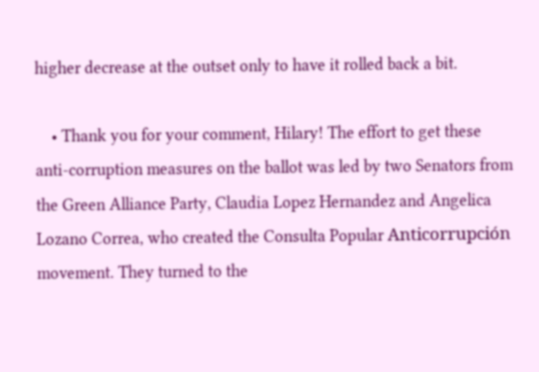higher decrease at the outset only to have it rolled back a bit.

    • Thank you for your comment, Hilary! The effort to get these anti-corruption measures on the ballot was led by two Senators from the Green Alliance Party, Claudia Lopez Hernandez and Angelica Lozano Correa, who created the Consulta Popular Anticorrupción movement. They turned to the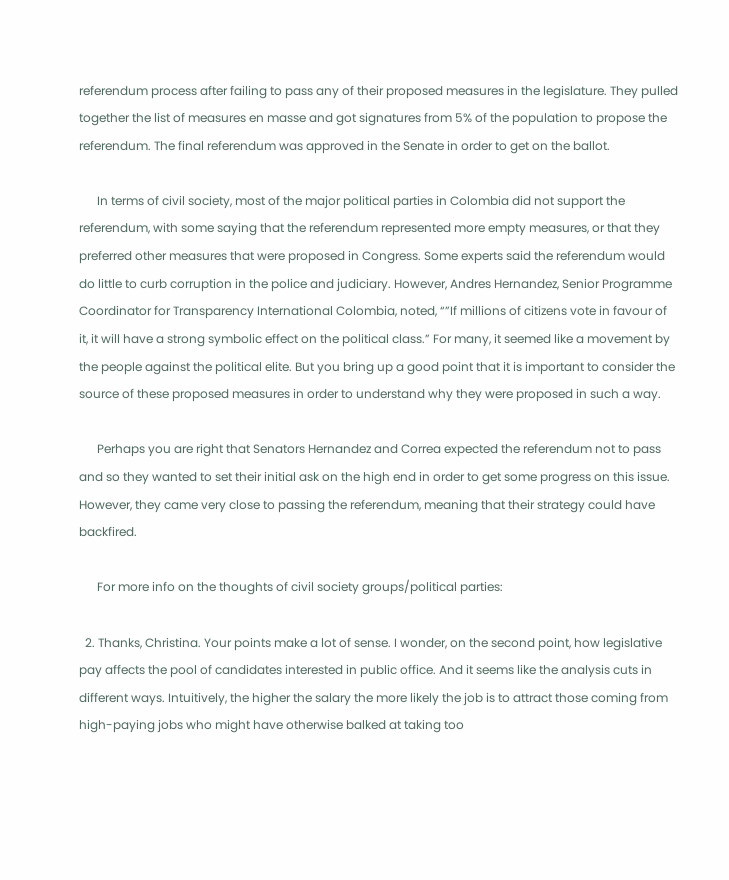referendum process after failing to pass any of their proposed measures in the legislature. They pulled together the list of measures en masse and got signatures from 5% of the population to propose the referendum. The final referendum was approved in the Senate in order to get on the ballot.

      In terms of civil society, most of the major political parties in Colombia did not support the referendum, with some saying that the referendum represented more empty measures, or that they preferred other measures that were proposed in Congress. Some experts said the referendum would do little to curb corruption in the police and judiciary. However, Andres Hernandez, Senior Programme Coordinator for Transparency International Colombia, noted, “”If millions of citizens vote in favour of it, it will have a strong symbolic effect on the political class.” For many, it seemed like a movement by the people against the political elite. But you bring up a good point that it is important to consider the source of these proposed measures in order to understand why they were proposed in such a way.

      Perhaps you are right that Senators Hernandez and Correa expected the referendum not to pass and so they wanted to set their initial ask on the high end in order to get some progress on this issue. However, they came very close to passing the referendum, meaning that their strategy could have backfired.

      For more info on the thoughts of civil society groups/political parties:

  2. Thanks, Christina. Your points make a lot of sense. I wonder, on the second point, how legislative pay affects the pool of candidates interested in public office. And it seems like the analysis cuts in different ways. Intuitively, the higher the salary the more likely the job is to attract those coming from high-paying jobs who might have otherwise balked at taking too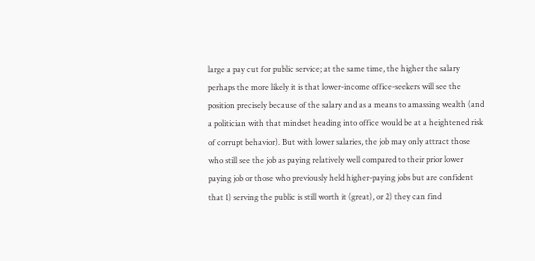large a pay cut for public service; at the same time, the higher the salary perhaps the more likely it is that lower-income office-seekers will see the position precisely because of the salary and as a means to amassing wealth (and a politician with that mindset heading into office would be at a heightened risk of corrupt behavior). But with lower salaries, the job may only attract those who still see the job as paying relatively well compared to their prior lower paying job or those who previously held higher-paying jobs but are confident that 1) serving the public is still worth it (great), or 2) they can find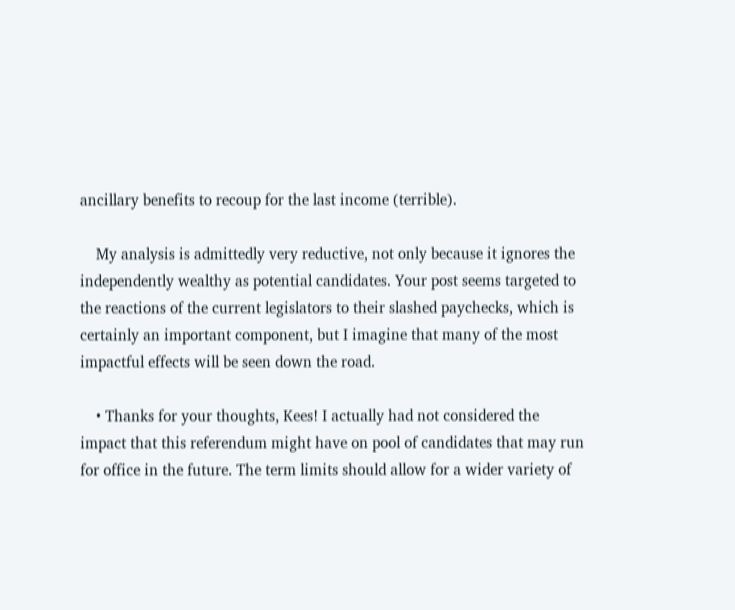ancillary benefits to recoup for the last income (terrible).

    My analysis is admittedly very reductive, not only because it ignores the independently wealthy as potential candidates. Your post seems targeted to the reactions of the current legislators to their slashed paychecks, which is certainly an important component, but I imagine that many of the most impactful effects will be seen down the road.

    • Thanks for your thoughts, Kees! I actually had not considered the impact that this referendum might have on pool of candidates that may run for office in the future. The term limits should allow for a wider variety of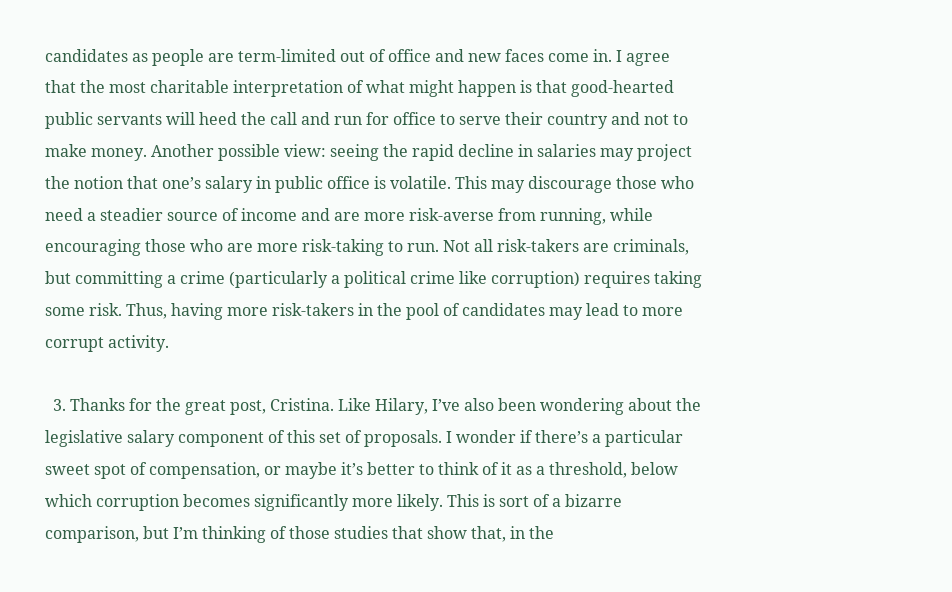candidates as people are term-limited out of office and new faces come in. I agree that the most charitable interpretation of what might happen is that good-hearted public servants will heed the call and run for office to serve their country and not to make money. Another possible view: seeing the rapid decline in salaries may project the notion that one’s salary in public office is volatile. This may discourage those who need a steadier source of income and are more risk-averse from running, while encouraging those who are more risk-taking to run. Not all risk-takers are criminals, but committing a crime (particularly a political crime like corruption) requires taking some risk. Thus, having more risk-takers in the pool of candidates may lead to more corrupt activity.

  3. Thanks for the great post, Cristina. Like Hilary, I’ve also been wondering about the legislative salary component of this set of proposals. I wonder if there’s a particular sweet spot of compensation, or maybe it’s better to think of it as a threshold, below which corruption becomes significantly more likely. This is sort of a bizarre comparison, but I’m thinking of those studies that show that, in the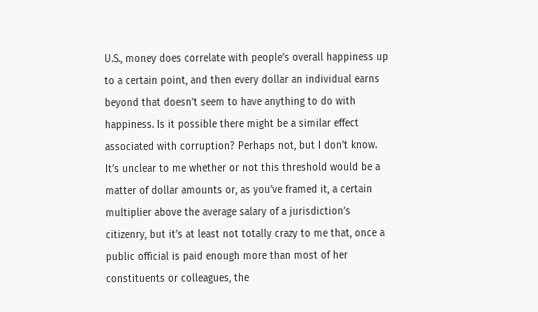U.S., money does correlate with people’s overall happiness up to a certain point, and then every dollar an individual earns beyond that doesn’t seem to have anything to do with happiness. Is it possible there might be a similar effect associated with corruption? Perhaps not, but I don’t know. It’s unclear to me whether or not this threshold would be a matter of dollar amounts or, as you’ve framed it, a certain multiplier above the average salary of a jurisdiction’s citizenry, but it’s at least not totally crazy to me that, once a public official is paid enough more than most of her constituents or colleagues, the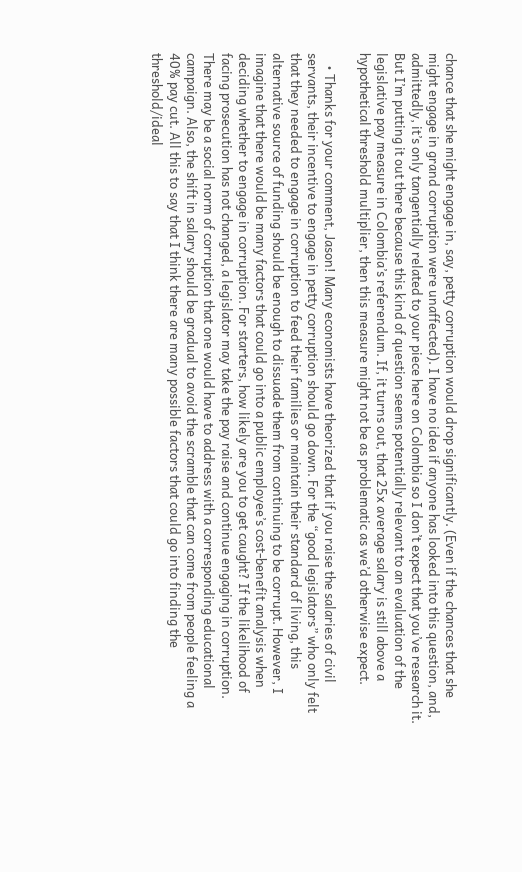chance that she might engage in, say, petty corruption would drop significantly. (Even if the chances that she might engage in grand corruption were unaffected). I have no idea if anyone has looked into this question, and, admittedly, it’s only tangentially related to your piece here on Colombia so I don’t expect that you’ve research it. But I’m putting it out there because this kind of question seems potentially relevant to an evaluation of the legislative pay measure in Colombia’s referendum. If, it turns out, that 25x average salary is still above a hypothetical threshold multiplier, then this measure might not be as problematic as we’d otherwise expect.

    • Thanks for your comment, Jason! Many economists have theorized that if you raise the salaries of civil servants, their incentive to engage in petty corruption should go down. For the “good legislators” who only felt that they needed to engage in corruption to feed their families or maintain their standard of living, this alternative source of funding should be enough to dissuade them from continuing to be corrupt. However, I imagine that there would be many factors that could go into a public employee’s cost-benefit analysis when deciding whether to engage in corruption. For starters, how likely are you to get caught? If the likelihood of facing prosecution has not changed, a legislator may take the pay raise and continue engaging in corruption. There may be a social norm of corruption that one would have to address with a corresponding educational campaign. Also, the shift in salary should be gradual to avoid the scramble that can come from people feeling a 40% pay cut. All this to say that I think there are many possible factors that could go into finding the threshold/ideal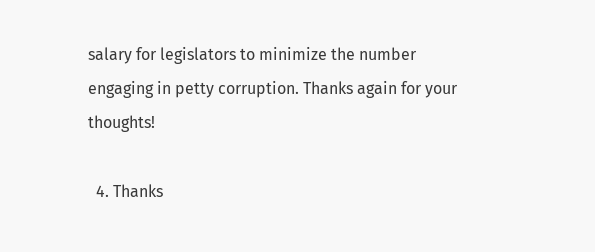salary for legislators to minimize the number engaging in petty corruption. Thanks again for your thoughts!

  4. Thanks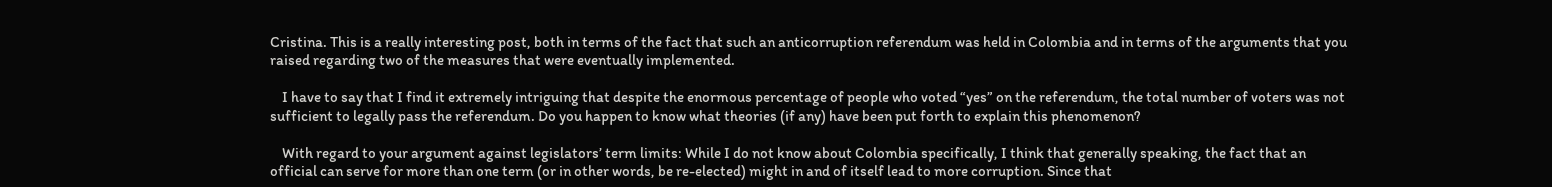Cristina. This is a really interesting post, both in terms of the fact that such an anticorruption referendum was held in Colombia and in terms of the arguments that you raised regarding two of the measures that were eventually implemented.

    I have to say that I find it extremely intriguing that despite the enormous percentage of people who voted “yes” on the referendum, the total number of voters was not sufficient to legally pass the referendum. Do you happen to know what theories (if any) have been put forth to explain this phenomenon?

    With regard to your argument against legislators’ term limits: While I do not know about Colombia specifically, I think that generally speaking, the fact that an official can serve for more than one term (or in other words, be re-elected) might in and of itself lead to more corruption. Since that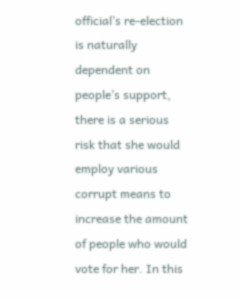official’s re-election is naturally dependent on people’s support, there is a serious risk that she would employ various corrupt means to increase the amount of people who would vote for her. In this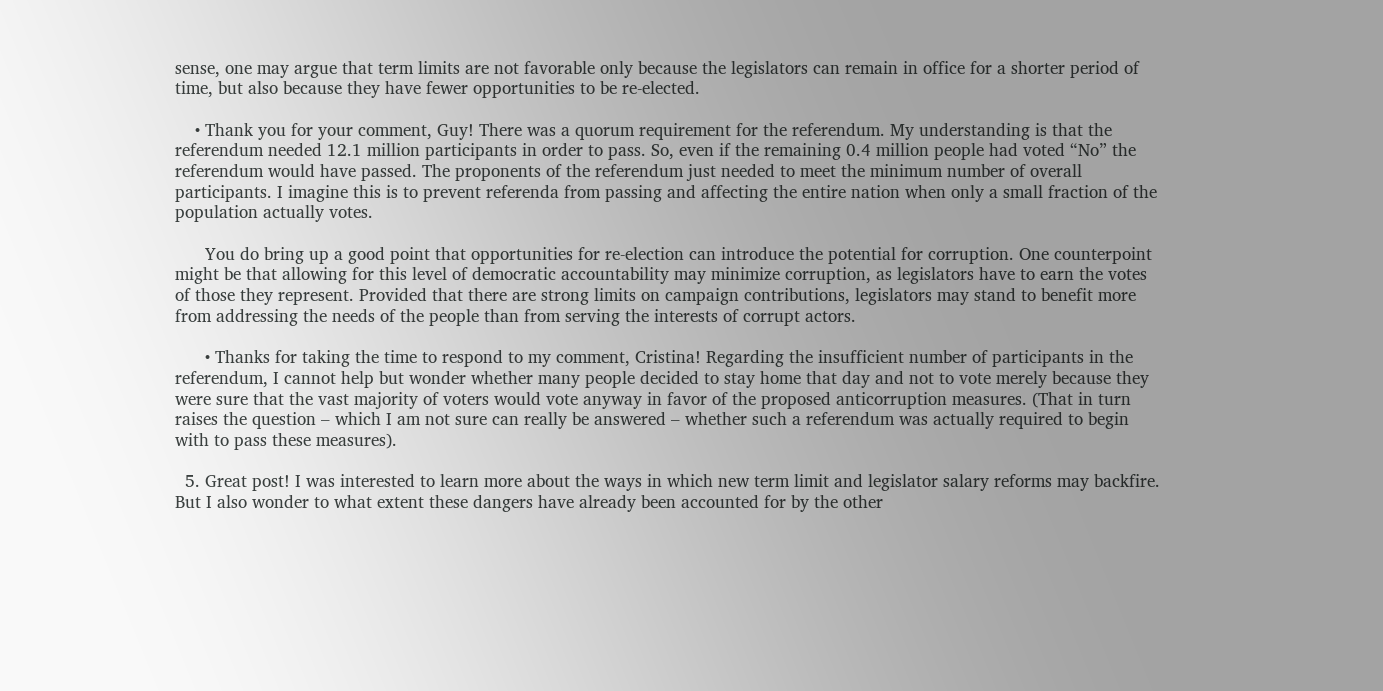sense, one may argue that term limits are not favorable only because the legislators can remain in office for a shorter period of time, but also because they have fewer opportunities to be re-elected.

    • Thank you for your comment, Guy! There was a quorum requirement for the referendum. My understanding is that the referendum needed 12.1 million participants in order to pass. So, even if the remaining 0.4 million people had voted “No” the referendum would have passed. The proponents of the referendum just needed to meet the minimum number of overall participants. I imagine this is to prevent referenda from passing and affecting the entire nation when only a small fraction of the population actually votes.

      You do bring up a good point that opportunities for re-election can introduce the potential for corruption. One counterpoint might be that allowing for this level of democratic accountability may minimize corruption, as legislators have to earn the votes of those they represent. Provided that there are strong limits on campaign contributions, legislators may stand to benefit more from addressing the needs of the people than from serving the interests of corrupt actors.

      • Thanks for taking the time to respond to my comment, Cristina! Regarding the insufficient number of participants in the referendum, I cannot help but wonder whether many people decided to stay home that day and not to vote merely because they were sure that the vast majority of voters would vote anyway in favor of the proposed anticorruption measures. (That in turn raises the question – which I am not sure can really be answered – whether such a referendum was actually required to begin with to pass these measures).

  5. Great post! I was interested to learn more about the ways in which new term limit and legislator salary reforms may backfire. But I also wonder to what extent these dangers have already been accounted for by the other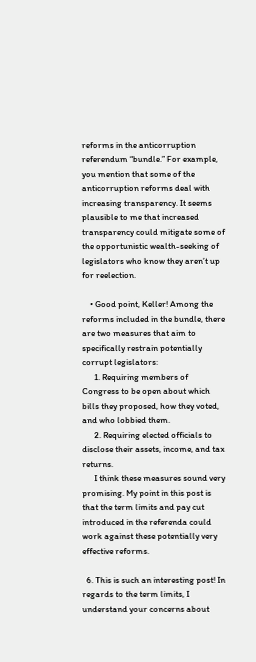reforms in the anticorruption referendum “bundle.” For example, you mention that some of the anticorruption reforms deal with increasing transparency. It seems plausible to me that increased transparency could mitigate some of the opportunistic wealth-seeking of legislators who know they aren’t up for reelection.

    • Good point, Keller! Among the reforms included in the bundle, there are two measures that aim to specifically restrain potentially corrupt legislators:
      1. Requiring members of Congress to be open about which bills they proposed, how they voted, and who lobbied them.
      2. Requiring elected officials to disclose their assets, income, and tax returns.
      I think these measures sound very promising. My point in this post is that the term limits and pay cut introduced in the referenda could work against these potentially very effective reforms.

  6. This is such an interesting post! In regards to the term limits, I understand your concerns about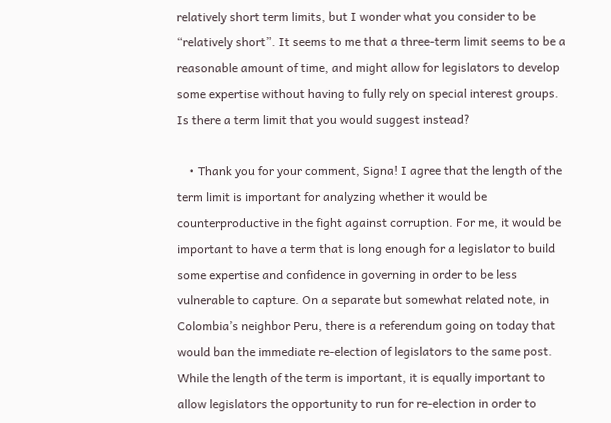relatively short term limits, but I wonder what you consider to be “relatively short”. It seems to me that a three-term limit seems to be a reasonable amount of time, and might allow for legislators to develop some expertise without having to fully rely on special interest groups. Is there a term limit that you would suggest instead?

    • Thank you for your comment, Signa! I agree that the length of the term limit is important for analyzing whether it would be counterproductive in the fight against corruption. For me, it would be important to have a term that is long enough for a legislator to build some expertise and confidence in governing in order to be less vulnerable to capture. On a separate but somewhat related note, in Colombia’s neighbor Peru, there is a referendum going on today that would ban the immediate re-election of legislators to the same post. While the length of the term is important, it is equally important to allow legislators the opportunity to run for re-election in order to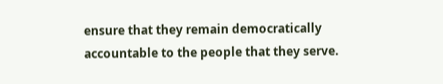ensure that they remain democratically accountable to the people that they serve.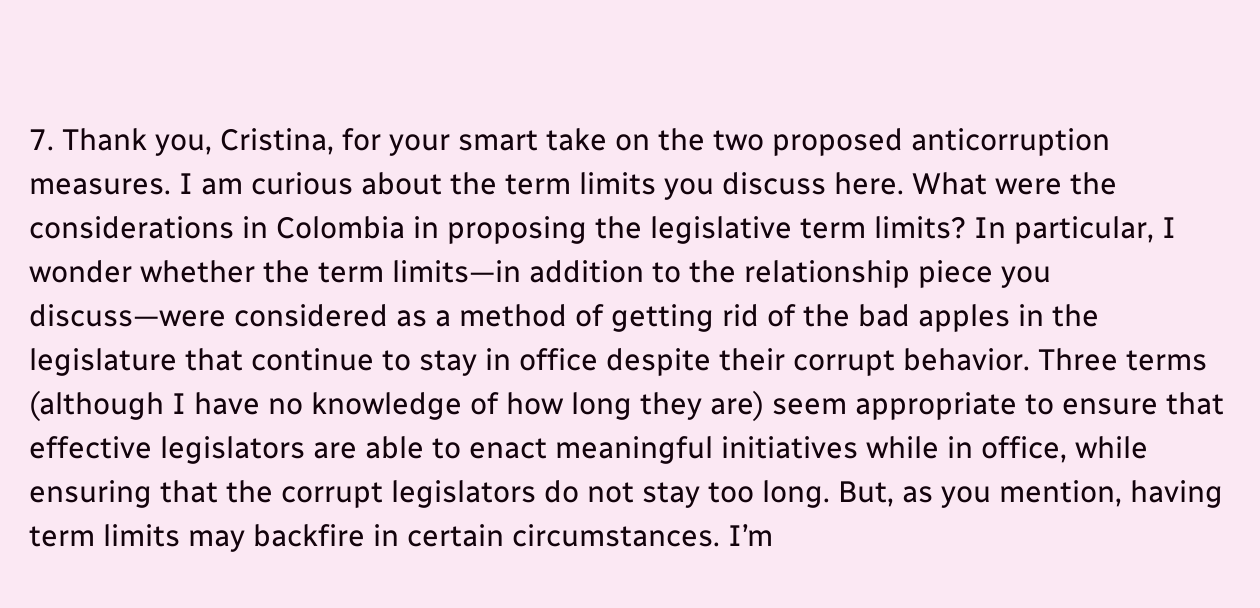7. Thank you, Cristina, for your smart take on the two proposed anticorruption measures. I am curious about the term limits you discuss here. What were the considerations in Colombia in proposing the legislative term limits? In particular, I wonder whether the term limits—in addition to the relationship piece you discuss—were considered as a method of getting rid of the bad apples in the legislature that continue to stay in office despite their corrupt behavior. Three terms (although I have no knowledge of how long they are) seem appropriate to ensure that effective legislators are able to enact meaningful initiatives while in office, while ensuring that the corrupt legislators do not stay too long. But, as you mention, having term limits may backfire in certain circumstances. I’m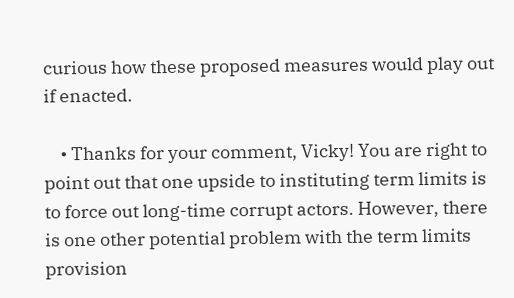curious how these proposed measures would play out if enacted.

    • Thanks for your comment, Vicky! You are right to point out that one upside to instituting term limits is to force out long-time corrupt actors. However, there is one other potential problem with the term limits provision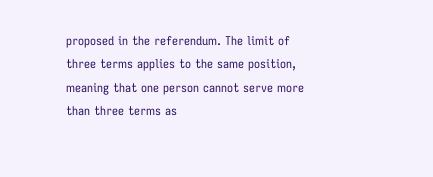proposed in the referendum. The limit of three terms applies to the same position, meaning that one person cannot serve more than three terms as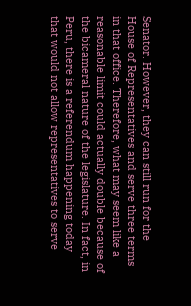Senator. However, they can still run for the House of Representatives and serve three terms in that office. Therefore, what may seem like a reasonable limit could actually double because of the bicameral nature of the legislature. In fact, in Peru, there is a referendum happening today that would not allow representatives to serve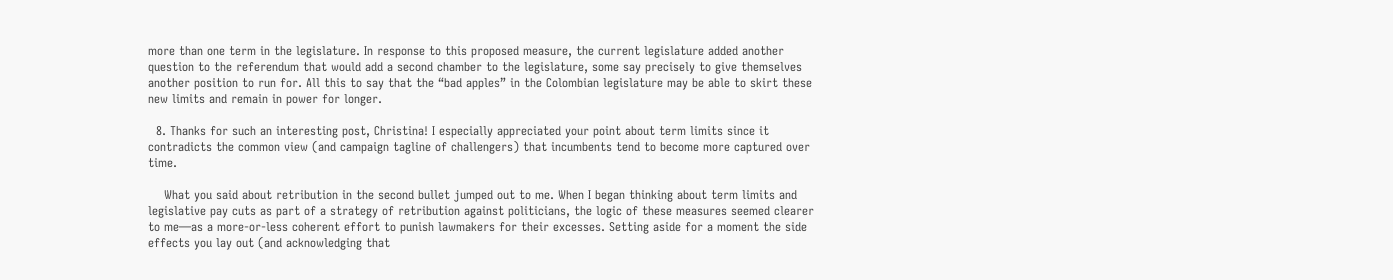more than one term in the legislature. In response to this proposed measure, the current legislature added another question to the referendum that would add a second chamber to the legislature, some say precisely to give themselves another position to run for. All this to say that the “bad apples” in the Colombian legislature may be able to skirt these new limits and remain in power for longer.

  8. Thanks for such an interesting post, Christina! I especially appreciated your point about term limits since it contradicts the common view (and campaign tagline of challengers) that incumbents tend to become more captured over time.

    What you said about retribution in the second bullet jumped out to me. When I began thinking about term limits and legislative pay cuts as part of a strategy of retribution against politicians, the logic of these measures seemed clearer to me—as a more-or-less coherent effort to punish lawmakers for their excesses. Setting aside for a moment the side effects you lay out (and acknowledging that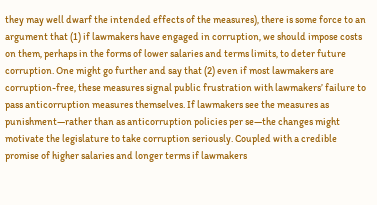they may well dwarf the intended effects of the measures), there is some force to an argument that (1) if lawmakers have engaged in corruption, we should impose costs on them, perhaps in the forms of lower salaries and terms limits, to deter future corruption. One might go further and say that (2) even if most lawmakers are corruption-free, these measures signal public frustration with lawmakers’ failure to pass anticorruption measures themselves. If lawmakers see the measures as punishment—rather than as anticorruption policies per se—the changes might motivate the legislature to take corruption seriously. Coupled with a credible promise of higher salaries and longer terms if lawmakers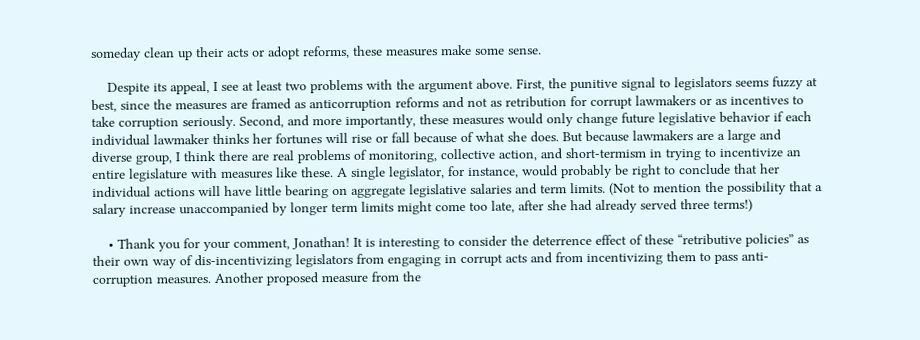someday clean up their acts or adopt reforms, these measures make some sense.

    Despite its appeal, I see at least two problems with the argument above. First, the punitive signal to legislators seems fuzzy at best, since the measures are framed as anticorruption reforms and not as retribution for corrupt lawmakers or as incentives to take corruption seriously. Second, and more importantly, these measures would only change future legislative behavior if each individual lawmaker thinks her fortunes will rise or fall because of what she does. But because lawmakers are a large and diverse group, I think there are real problems of monitoring, collective action, and short-termism in trying to incentivize an entire legislature with measures like these. A single legislator, for instance, would probably be right to conclude that her individual actions will have little bearing on aggregate legislative salaries and term limits. (Not to mention the possibility that a salary increase unaccompanied by longer term limits might come too late, after she had already served three terms!)

    • Thank you for your comment, Jonathan! It is interesting to consider the deterrence effect of these “retributive policies” as their own way of dis-incentivizing legislators from engaging in corrupt acts and from incentivizing them to pass anti-corruption measures. Another proposed measure from the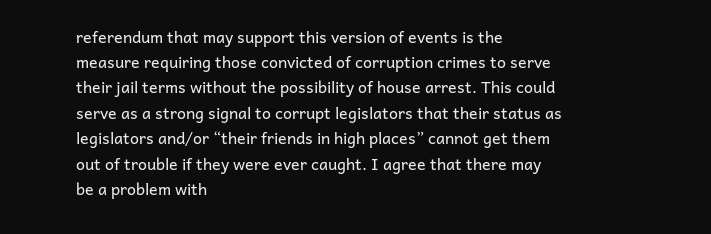referendum that may support this version of events is the measure requiring those convicted of corruption crimes to serve their jail terms without the possibility of house arrest. This could serve as a strong signal to corrupt legislators that their status as legislators and/or “their friends in high places” cannot get them out of trouble if they were ever caught. I agree that there may be a problem with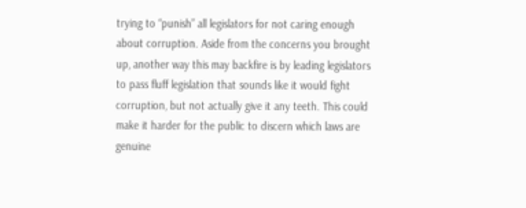trying to “punish” all legislators for not caring enough about corruption. Aside from the concerns you brought up, another way this may backfire is by leading legislators to pass fluff legislation that sounds like it would fight corruption, but not actually give it any teeth. This could make it harder for the public to discern which laws are genuine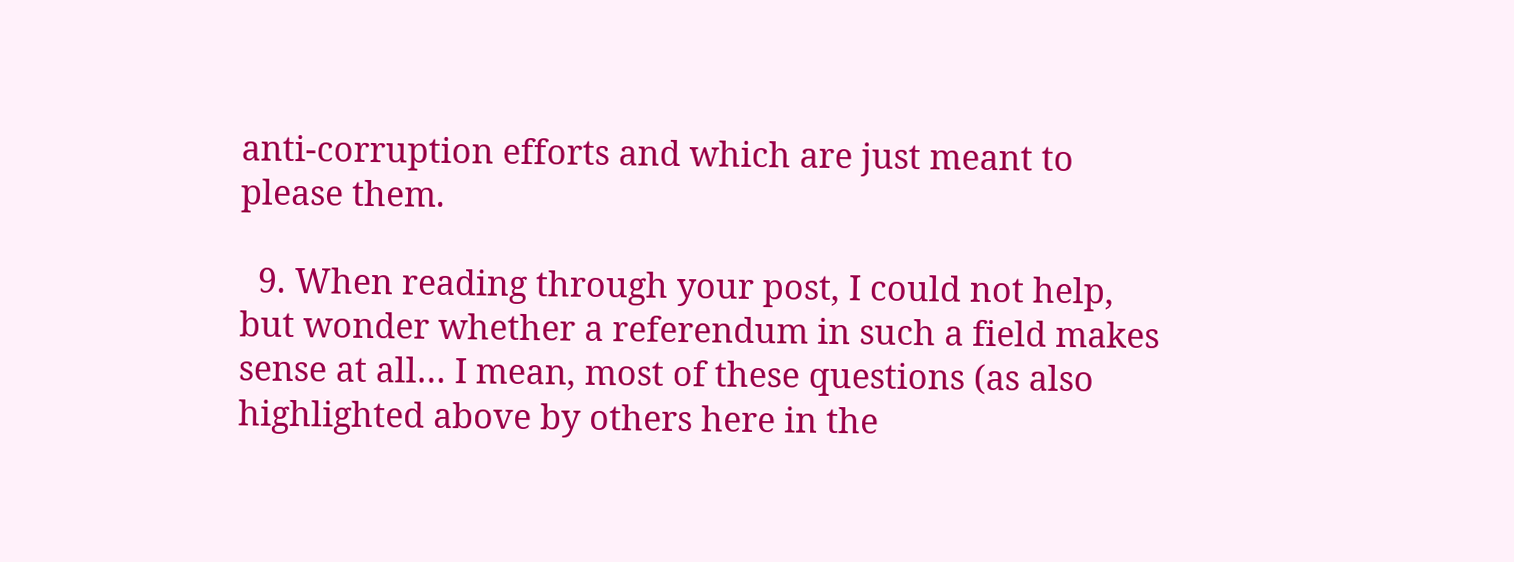anti-corruption efforts and which are just meant to please them.

  9. When reading through your post, I could not help, but wonder whether a referendum in such a field makes sense at all… I mean, most of these questions (as also highlighted above by others here in the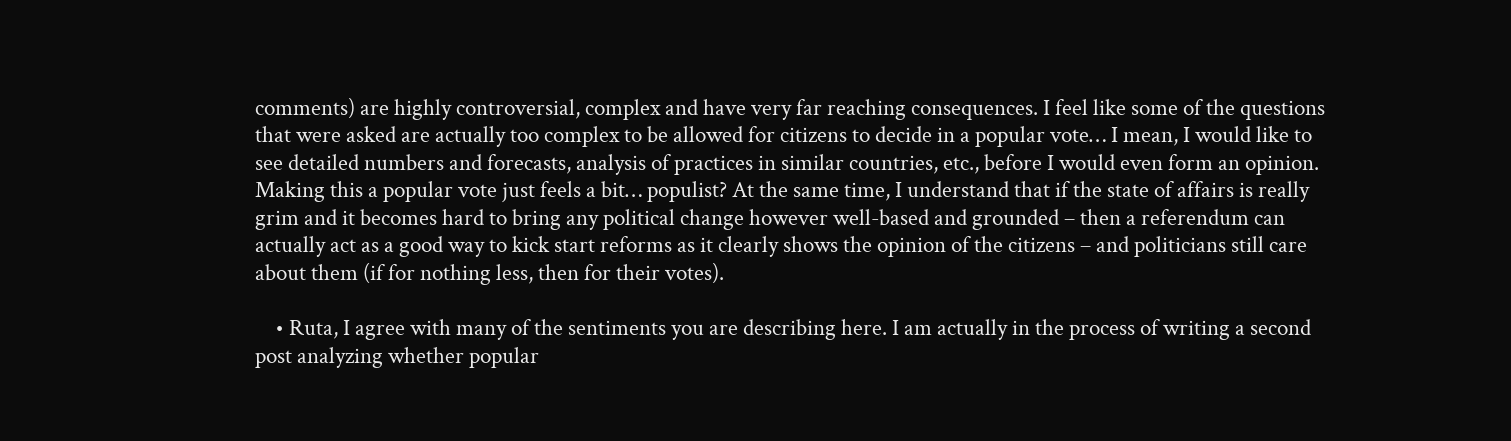comments) are highly controversial, complex and have very far reaching consequences. I feel like some of the questions that were asked are actually too complex to be allowed for citizens to decide in a popular vote… I mean, I would like to see detailed numbers and forecasts, analysis of practices in similar countries, etc., before I would even form an opinion. Making this a popular vote just feels a bit… populist? At the same time, I understand that if the state of affairs is really grim and it becomes hard to bring any political change however well-based and grounded – then a referendum can actually act as a good way to kick start reforms as it clearly shows the opinion of the citizens – and politicians still care about them (if for nothing less, then for their votes).

    • Ruta, I agree with many of the sentiments you are describing here. I am actually in the process of writing a second post analyzing whether popular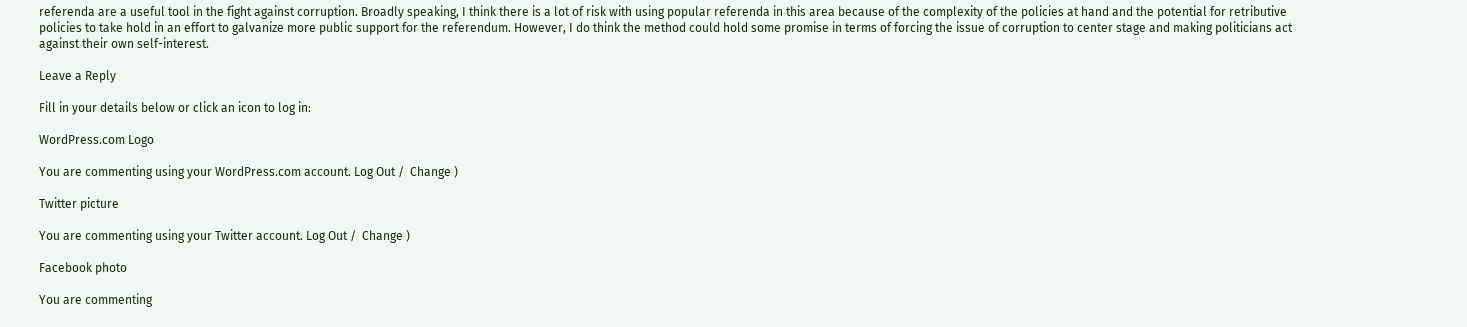referenda are a useful tool in the fight against corruption. Broadly speaking, I think there is a lot of risk with using popular referenda in this area because of the complexity of the policies at hand and the potential for retributive policies to take hold in an effort to galvanize more public support for the referendum. However, I do think the method could hold some promise in terms of forcing the issue of corruption to center stage and making politicians act against their own self-interest.

Leave a Reply

Fill in your details below or click an icon to log in:

WordPress.com Logo

You are commenting using your WordPress.com account. Log Out /  Change )

Twitter picture

You are commenting using your Twitter account. Log Out /  Change )

Facebook photo

You are commenting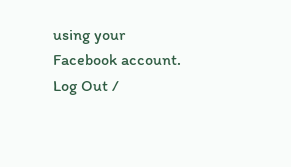using your Facebook account. Log Out /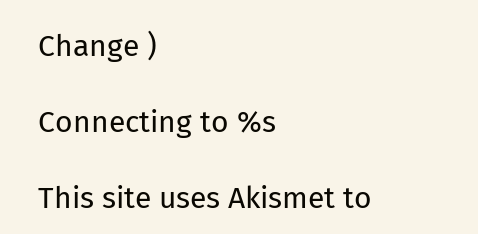Change )

Connecting to %s

This site uses Akismet to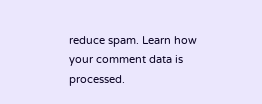reduce spam. Learn how your comment data is processed.